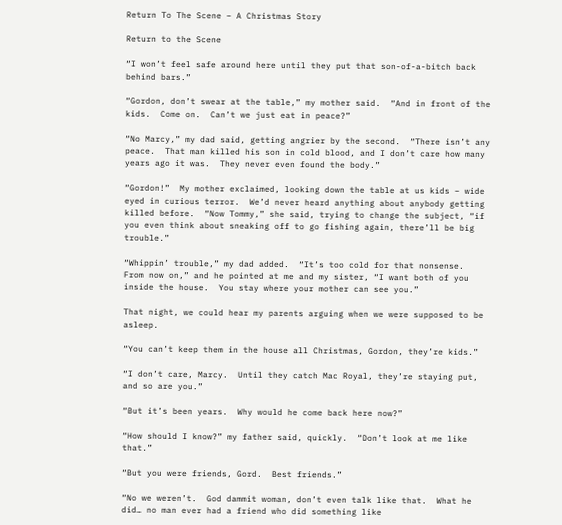Return To The Scene – A Christmas Story

Return to the Scene

“I won’t feel safe around here until they put that son-of-a-bitch back behind bars.”

“Gordon, don’t swear at the table,” my mother said.  “And in front of the kids.  Come on.  Can’t we just eat in peace?”

“No Marcy,” my dad said, getting angrier by the second.  “There isn’t any peace.  That man killed his son in cold blood, and I don’t care how many years ago it was.  They never even found the body.”

“Gordon!”  My mother exclaimed, looking down the table at us kids – wide eyed in curious terror.  We’d never heard anything about anybody getting killed before.  “Now Tommy,” she said, trying to change the subject, “if you even think about sneaking off to go fishing again, there’ll be big trouble.”

“Whippin’ trouble,” my dad added.  “It’s too cold for that nonsense.  From now on,” and he pointed at me and my sister, “I want both of you inside the house.  You stay where your mother can see you.”

That night, we could hear my parents arguing when we were supposed to be asleep.

“You can’t keep them in the house all Christmas, Gordon, they’re kids.”

“I don’t care, Marcy.  Until they catch Mac Royal, they’re staying put, and so are you.”

“But it’s been years.  Why would he come back here now?”

“How should I know?” my father said, quickly.  “Don’t look at me like that.”

“But you were friends, Gord.  Best friends.”

“No we weren’t.  God dammit woman, don’t even talk like that.  What he did… no man ever had a friend who did something like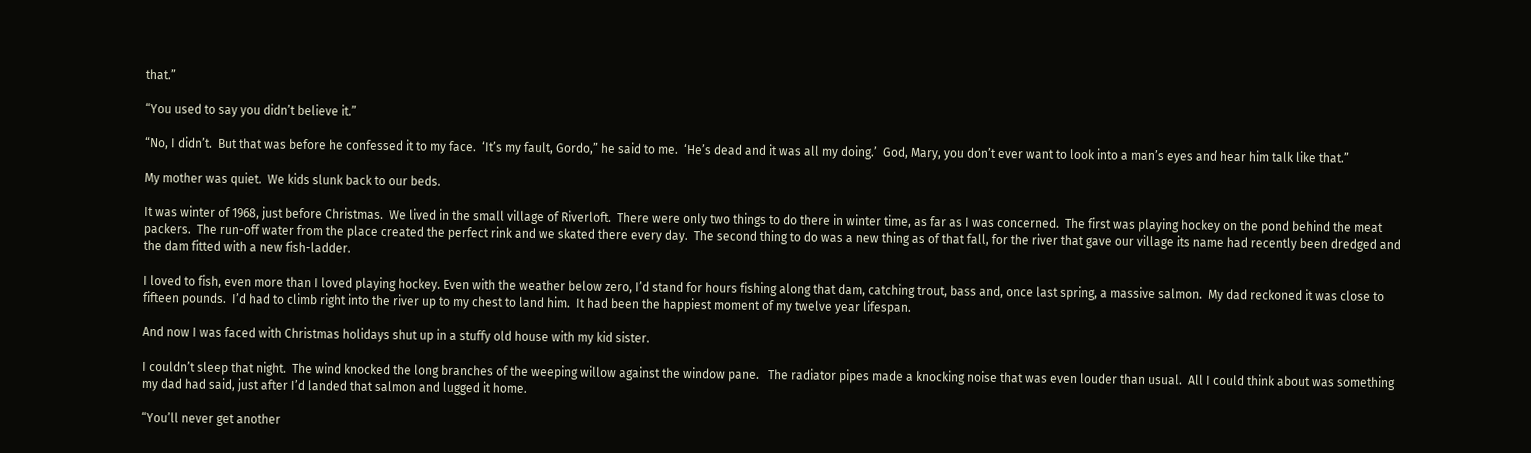that.”

“You used to say you didn’t believe it.”

“No, I didn’t.  But that was before he confessed it to my face.  ‘It’s my fault, Gordo,” he said to me.  ‘He’s dead and it was all my doing.’  God, Mary, you don’t ever want to look into a man’s eyes and hear him talk like that.”

My mother was quiet.  We kids slunk back to our beds.

It was winter of 1968, just before Christmas.  We lived in the small village of Riverloft.  There were only two things to do there in winter time, as far as I was concerned.  The first was playing hockey on the pond behind the meat packers.  The run-off water from the place created the perfect rink and we skated there every day.  The second thing to do was a new thing as of that fall, for the river that gave our village its name had recently been dredged and the dam fitted with a new fish-ladder.

I loved to fish, even more than I loved playing hockey. Even with the weather below zero, I’d stand for hours fishing along that dam, catching trout, bass and, once last spring, a massive salmon.  My dad reckoned it was close to fifteen pounds.  I’d had to climb right into the river up to my chest to land him.  It had been the happiest moment of my twelve year lifespan.

And now I was faced with Christmas holidays shut up in a stuffy old house with my kid sister.

I couldn’t sleep that night.  The wind knocked the long branches of the weeping willow against the window pane.   The radiator pipes made a knocking noise that was even louder than usual.  All I could think about was something my dad had said, just after I’d landed that salmon and lugged it home.

“You’ll never get another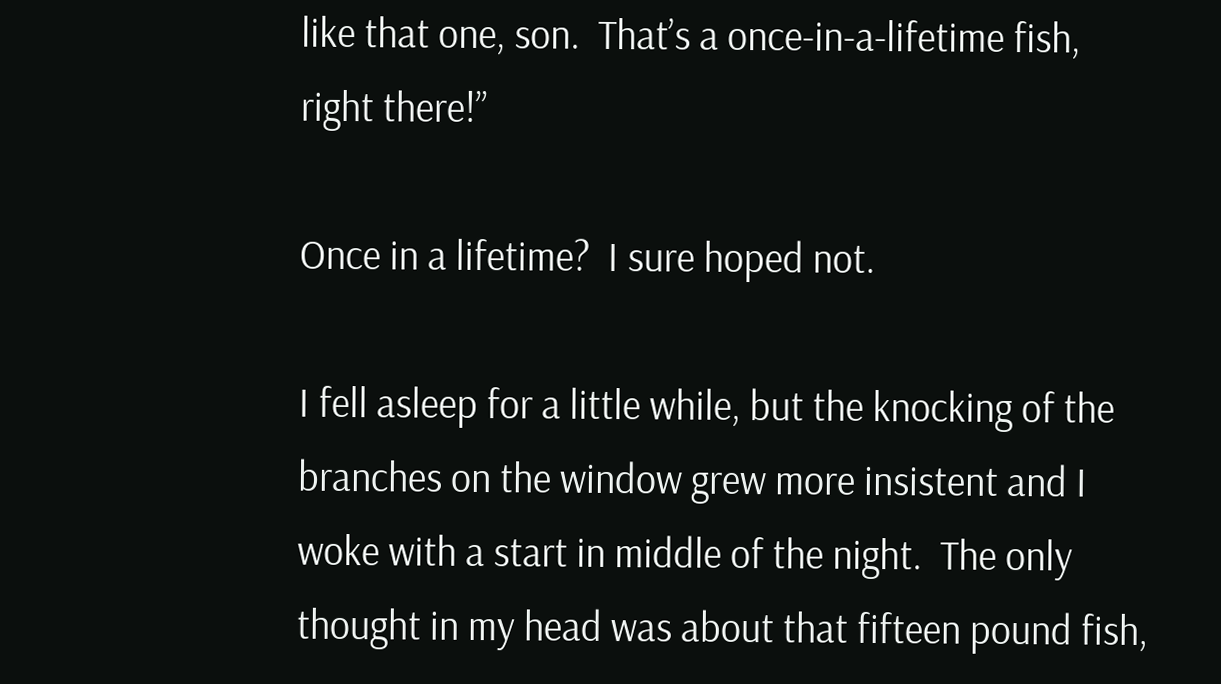like that one, son.  That’s a once-in-a-lifetime fish, right there!”

Once in a lifetime?  I sure hoped not.

I fell asleep for a little while, but the knocking of the branches on the window grew more insistent and I woke with a start in middle of the night.  The only thought in my head was about that fifteen pound fish,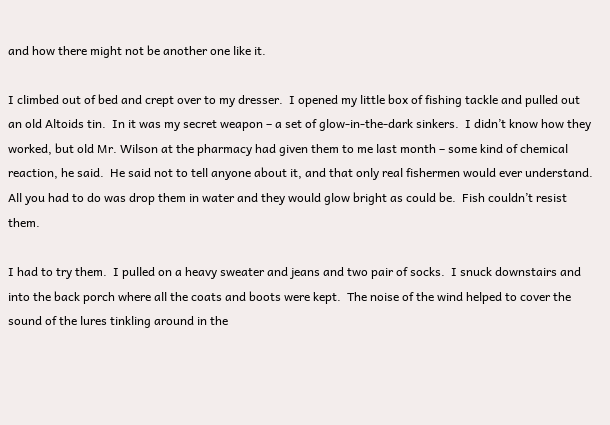and how there might not be another one like it.

I climbed out of bed and crept over to my dresser.  I opened my little box of fishing tackle and pulled out an old Altoids tin.  In it was my secret weapon – a set of glow-in-the-dark sinkers.  I didn’t know how they worked, but old Mr. Wilson at the pharmacy had given them to me last month – some kind of chemical reaction, he said.  He said not to tell anyone about it, and that only real fishermen would ever understand.  All you had to do was drop them in water and they would glow bright as could be.  Fish couldn’t resist them.

I had to try them.  I pulled on a heavy sweater and jeans and two pair of socks.  I snuck downstairs and into the back porch where all the coats and boots were kept.  The noise of the wind helped to cover the sound of the lures tinkling around in the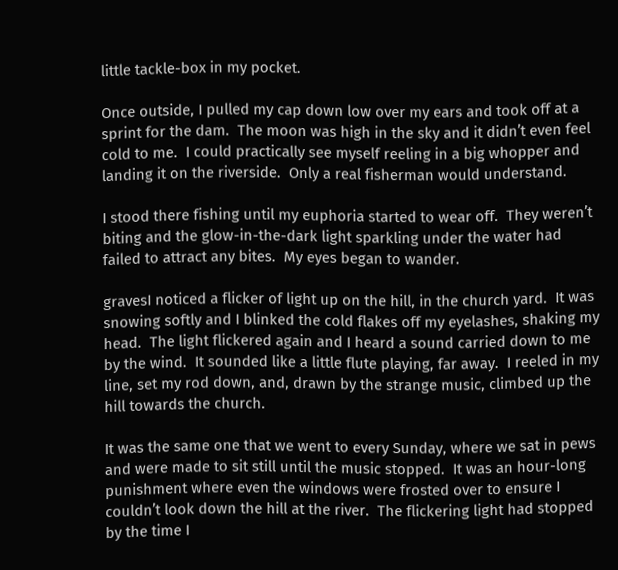little tackle-box in my pocket.

Once outside, I pulled my cap down low over my ears and took off at a sprint for the dam.  The moon was high in the sky and it didn’t even feel cold to me.  I could practically see myself reeling in a big whopper and landing it on the riverside.  Only a real fisherman would understand.

I stood there fishing until my euphoria started to wear off.  They weren’t biting and the glow-in-the-dark light sparkling under the water had failed to attract any bites.  My eyes began to wander.

gravesI noticed a flicker of light up on the hill, in the church yard.  It was snowing softly and I blinked the cold flakes off my eyelashes, shaking my head.  The light flickered again and I heard a sound carried down to me by the wind.  It sounded like a little flute playing, far away.  I reeled in my line, set my rod down, and, drawn by the strange music, climbed up the hill towards the church.

It was the same one that we went to every Sunday, where we sat in pews and were made to sit still until the music stopped.  It was an hour-long punishment where even the windows were frosted over to ensure I couldn’t look down the hill at the river.  The flickering light had stopped by the time I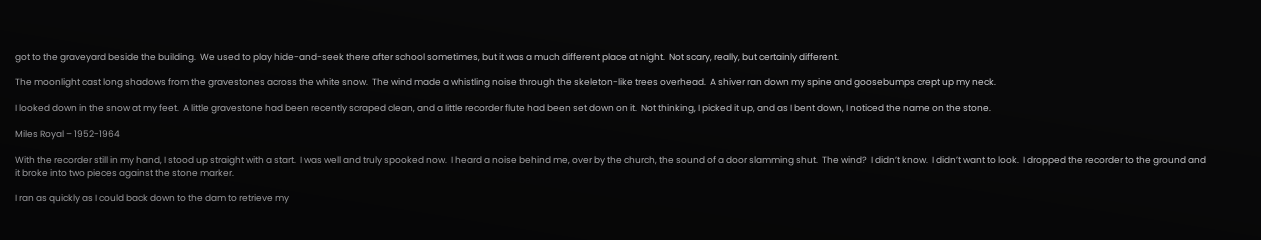got to the graveyard beside the building.  We used to play hide-and-seek there after school sometimes, but it was a much different place at night.  Not scary, really, but certainly different.

The moonlight cast long shadows from the gravestones across the white snow.  The wind made a whistling noise through the skeleton-like trees overhead.  A shiver ran down my spine and goosebumps crept up my neck.

I looked down in the snow at my feet.  A little gravestone had been recently scraped clean, and a little recorder flute had been set down on it.  Not thinking, I picked it up, and as I bent down, I noticed the name on the stone.

Miles Royal – 1952-1964

With the recorder still in my hand, I stood up straight with a start.  I was well and truly spooked now.  I heard a noise behind me, over by the church, the sound of a door slamming shut.  The wind?  I didn’t know.  I didn’t want to look.  I dropped the recorder to the ground and it broke into two pieces against the stone marker.

I ran as quickly as I could back down to the dam to retrieve my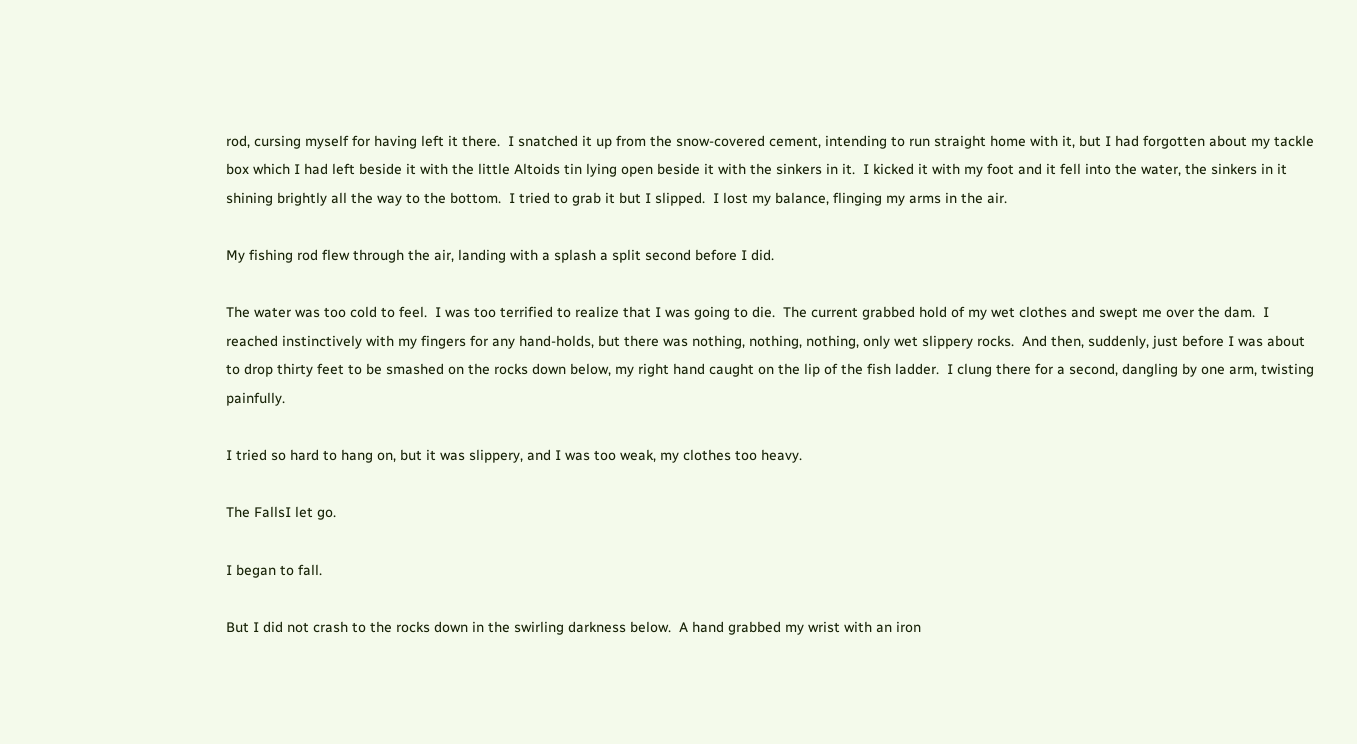rod, cursing myself for having left it there.  I snatched it up from the snow-covered cement, intending to run straight home with it, but I had forgotten about my tackle box which I had left beside it with the little Altoids tin lying open beside it with the sinkers in it.  I kicked it with my foot and it fell into the water, the sinkers in it shining brightly all the way to the bottom.  I tried to grab it but I slipped.  I lost my balance, flinging my arms in the air.

My fishing rod flew through the air, landing with a splash a split second before I did.

The water was too cold to feel.  I was too terrified to realize that I was going to die.  The current grabbed hold of my wet clothes and swept me over the dam.  I reached instinctively with my fingers for any hand-holds, but there was nothing, nothing, nothing, only wet slippery rocks.  And then, suddenly, just before I was about to drop thirty feet to be smashed on the rocks down below, my right hand caught on the lip of the fish ladder.  I clung there for a second, dangling by one arm, twisting painfully.

I tried so hard to hang on, but it was slippery, and I was too weak, my clothes too heavy.

The FallsI let go.

I began to fall.

But I did not crash to the rocks down in the swirling darkness below.  A hand grabbed my wrist with an iron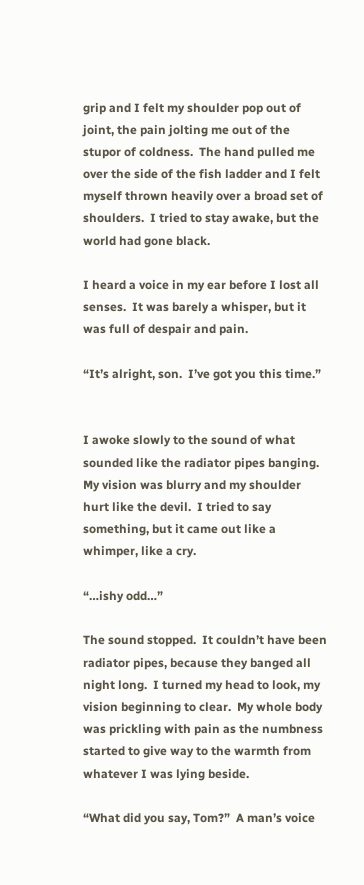grip and I felt my shoulder pop out of joint, the pain jolting me out of the stupor of coldness.  The hand pulled me over the side of the fish ladder and I felt myself thrown heavily over a broad set of shoulders.  I tried to stay awake, but the world had gone black.

I heard a voice in my ear before I lost all senses.  It was barely a whisper, but it was full of despair and pain.

“It’s alright, son.  I’ve got you this time.”


I awoke slowly to the sound of what sounded like the radiator pipes banging.  My vision was blurry and my shoulder hurt like the devil.  I tried to say something, but it came out like a whimper, like a cry.

“…ishy odd…”

The sound stopped.  It couldn’t have been radiator pipes, because they banged all night long.  I turned my head to look, my vision beginning to clear.  My whole body was prickling with pain as the numbness started to give way to the warmth from whatever I was lying beside.

“What did you say, Tom?”  A man’s voice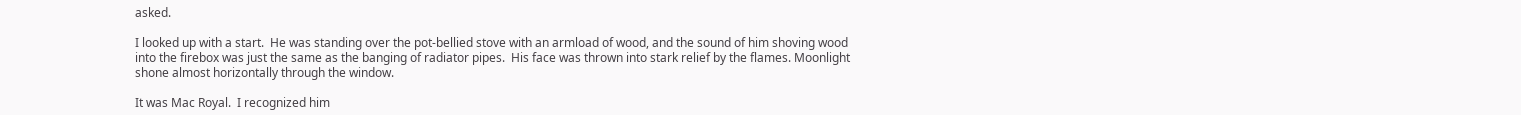asked.

I looked up with a start.  He was standing over the pot-bellied stove with an armload of wood, and the sound of him shoving wood into the firebox was just the same as the banging of radiator pipes.  His face was thrown into stark relief by the flames. Moonlight shone almost horizontally through the window.

It was Mac Royal.  I recognized him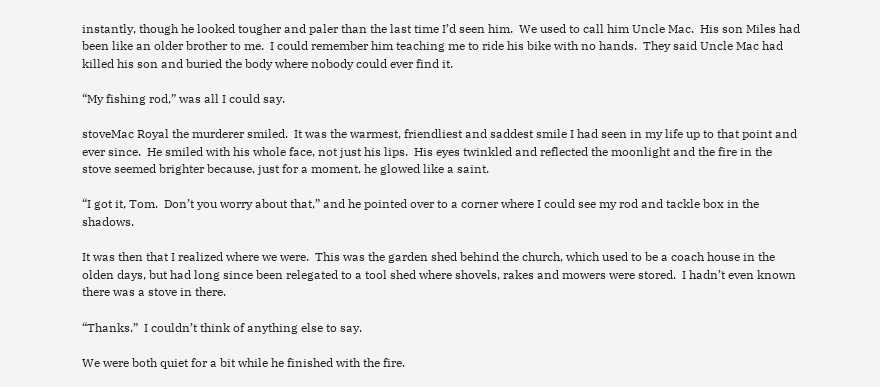instantly, though he looked tougher and paler than the last time I’d seen him.  We used to call him Uncle Mac.  His son Miles had been like an older brother to me.  I could remember him teaching me to ride his bike with no hands.  They said Uncle Mac had killed his son and buried the body where nobody could ever find it.

“My fishing rod,” was all I could say.

stoveMac Royal the murderer smiled.  It was the warmest, friendliest and saddest smile I had seen in my life up to that point and ever since.  He smiled with his whole face, not just his lips.  His eyes twinkled and reflected the moonlight and the fire in the stove seemed brighter because, just for a moment, he glowed like a saint.

“I got it, Tom.  Don’t you worry about that,” and he pointed over to a corner where I could see my rod and tackle box in the shadows.

It was then that I realized where we were.  This was the garden shed behind the church, which used to be a coach house in the olden days, but had long since been relegated to a tool shed where shovels, rakes and mowers were stored.  I hadn’t even known there was a stove in there.

“Thanks.”  I couldn’t think of anything else to say.

We were both quiet for a bit while he finished with the fire.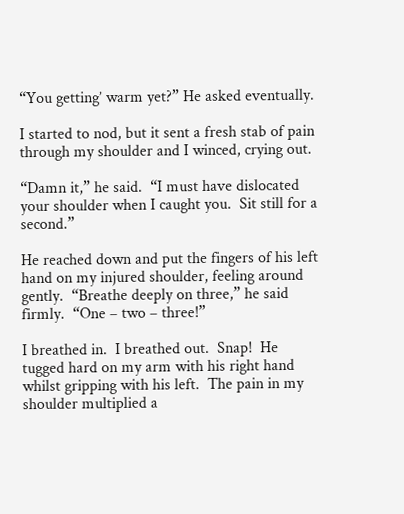“You getting’ warm yet?” He asked eventually.

I started to nod, but it sent a fresh stab of pain through my shoulder and I winced, crying out.

“Damn it,” he said.  “I must have dislocated your shoulder when I caught you.  Sit still for a second.”

He reached down and put the fingers of his left hand on my injured shoulder, feeling around gently.  “Breathe deeply on three,” he said firmly.  “One – two – three!”

I breathed in.  I breathed out.  Snap!  He tugged hard on my arm with his right hand whilst gripping with his left.  The pain in my shoulder multiplied a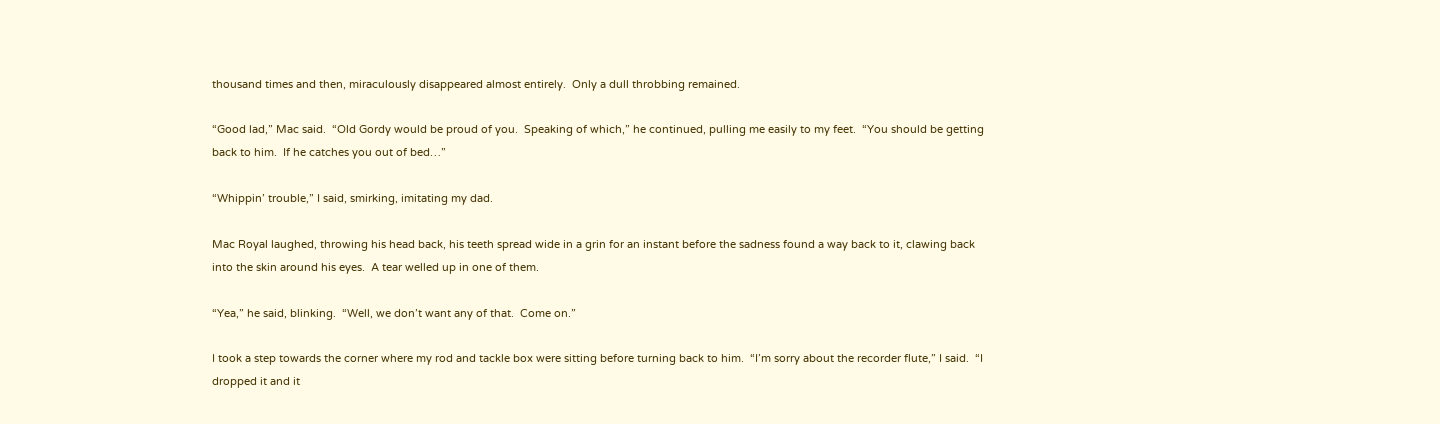thousand times and then, miraculously disappeared almost entirely.  Only a dull throbbing remained.

“Good lad,” Mac said.  “Old Gordy would be proud of you.  Speaking of which,” he continued, pulling me easily to my feet.  “You should be getting back to him.  If he catches you out of bed…”

“Whippin’ trouble,” I said, smirking, imitating my dad.

Mac Royal laughed, throwing his head back, his teeth spread wide in a grin for an instant before the sadness found a way back to it, clawing back into the skin around his eyes.  A tear welled up in one of them.

“Yea,” he said, blinking.  “Well, we don’t want any of that.  Come on.”

I took a step towards the corner where my rod and tackle box were sitting before turning back to him.  “I’m sorry about the recorder flute,” I said.  “I dropped it and it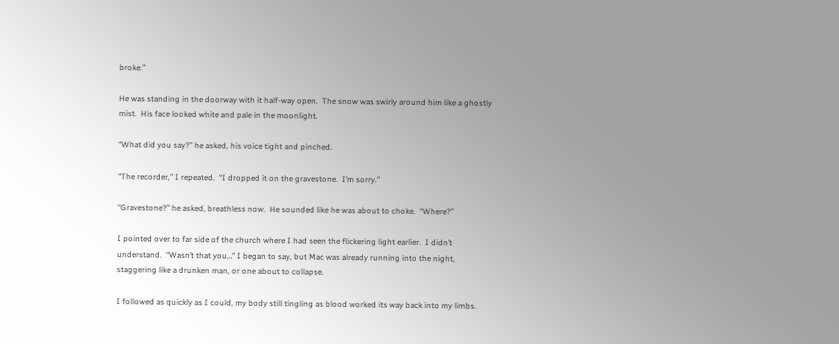broke.”

He was standing in the doorway with it half-way open.  The snow was swirly around him like a ghostly mist.  His face looked white and pale in the moonlight.

“What did you say?” he asked, his voice tight and pinched.

“The recorder,” I repeated.  “I dropped it on the gravestone.  I’m sorry.”

“Gravestone?” he asked, breathless now.  He sounded like he was about to choke.  “Where?”

I pointed over to far side of the church where I had seen the flickering light earlier.  I didn’t understand.  “Wasn’t that you…” I began to say, but Mac was already running into the night, staggering like a drunken man, or one about to collapse.

I followed as quickly as I could, my body still tingling as blood worked its way back into my limbs.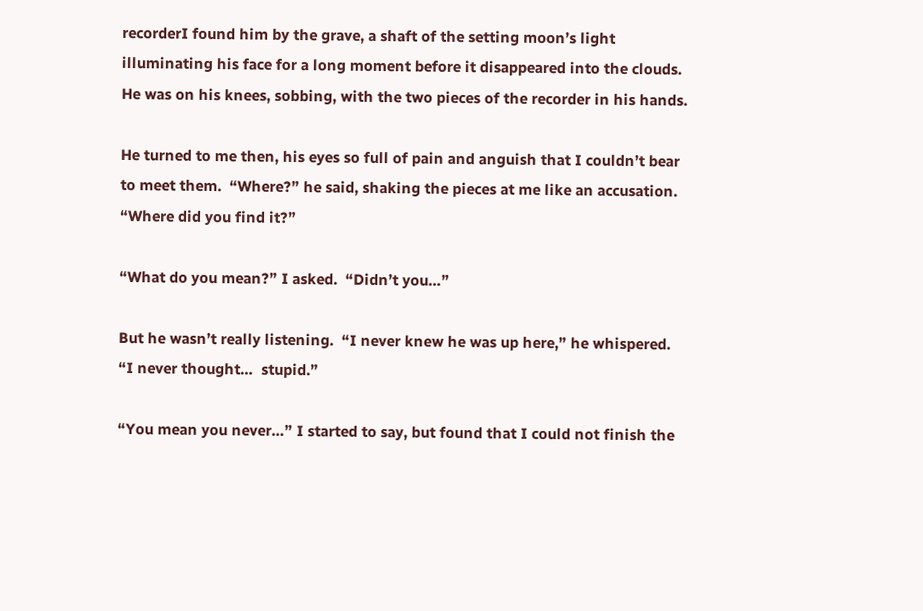recorderI found him by the grave, a shaft of the setting moon’s light illuminating his face for a long moment before it disappeared into the clouds.  He was on his knees, sobbing, with the two pieces of the recorder in his hands.

He turned to me then, his eyes so full of pain and anguish that I couldn’t bear to meet them.  “Where?” he said, shaking the pieces at me like an accusation.  “Where did you find it?”

“What do you mean?” I asked.  “Didn’t you…”

But he wasn’t really listening.  “I never knew he was up here,” he whispered.  “I never thought…  stupid.”

“You mean you never…” I started to say, but found that I could not finish the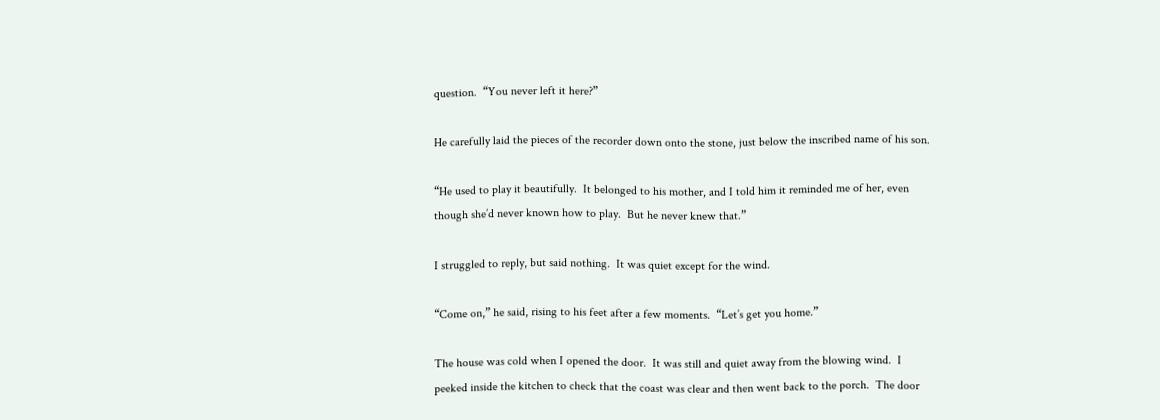question.  “You never left it here?”

He carefully laid the pieces of the recorder down onto the stone, just below the inscribed name of his son.

“He used to play it beautifully.  It belonged to his mother, and I told him it reminded me of her, even though she’d never known how to play.  But he never knew that.”

I struggled to reply, but said nothing.  It was quiet except for the wind.

“Come on,” he said, rising to his feet after a few moments.  “Let’s get you home.”

The house was cold when I opened the door.  It was still and quiet away from the blowing wind.  I peeked inside the kitchen to check that the coast was clear and then went back to the porch.  The door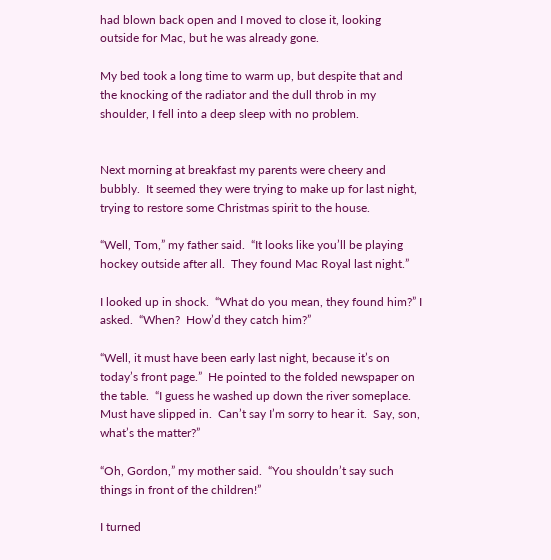had blown back open and I moved to close it, looking outside for Mac, but he was already gone.

My bed took a long time to warm up, but despite that and the knocking of the radiator and the dull throb in my shoulder, I fell into a deep sleep with no problem.


Next morning at breakfast my parents were cheery and bubbly.  It seemed they were trying to make up for last night, trying to restore some Christmas spirit to the house.

“Well, Tom,” my father said.  “It looks like you’ll be playing hockey outside after all.  They found Mac Royal last night.”

I looked up in shock.  “What do you mean, they found him?” I asked.  “When?  How’d they catch him?”

“Well, it must have been early last night, because it’s on today’s front page.”  He pointed to the folded newspaper on the table.  “I guess he washed up down the river someplace.  Must have slipped in.  Can’t say I’m sorry to hear it.  Say, son, what’s the matter?”

“Oh, Gordon,” my mother said.  “You shouldn’t say such things in front of the children!”

I turned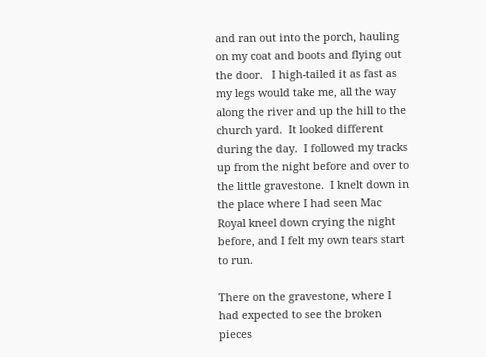and ran out into the porch, hauling on my coat and boots and flying out the door.   I high-tailed it as fast as my legs would take me, all the way along the river and up the hill to the church yard.  It looked different during the day.  I followed my tracks up from the night before and over to the little gravestone.  I knelt down in the place where I had seen Mac Royal kneel down crying the night before, and I felt my own tears start to run.

There on the gravestone, where I had expected to see the broken pieces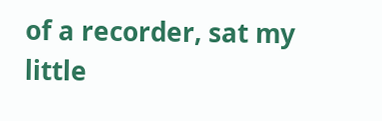of a recorder, sat my little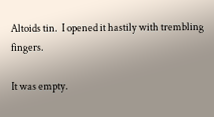Altoids tin.  I opened it hastily with trembling fingers.

It was empty.